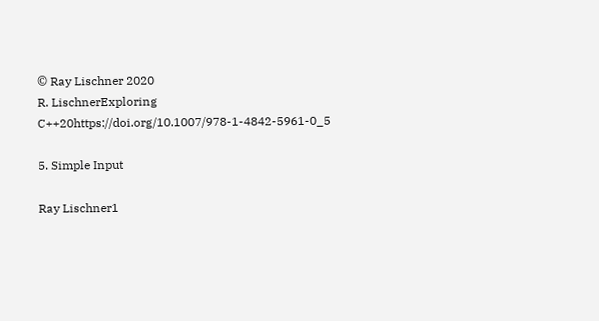© Ray Lischner 2020
R. LischnerExploring C++20https://doi.org/10.1007/978-1-4842-5961-0_5

5. Simple Input

Ray Lischner1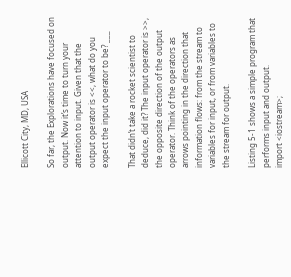Ellicott City, MD, USA

So far, the Explorations have focused on output. Now it’s time to turn your attention to input. Given that the output operator is <<, what do you expect the input operator to be? ___

That didn’t take a rocket scientist to deduce, did it? The input operator is >>, the opposite direction of the output operator. Think of the operators as arrows pointing in the direction that information flows: from the stream to variables for input, or from variables to the stream for output.

Listing 5-1 shows a simple program that performs input and output.
import <iostream>;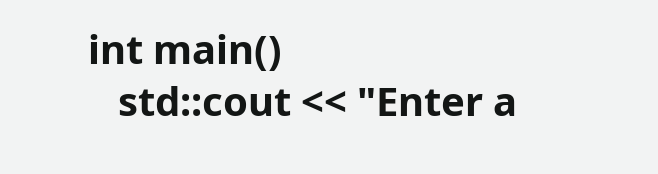int main()
   std::cout << "Enter a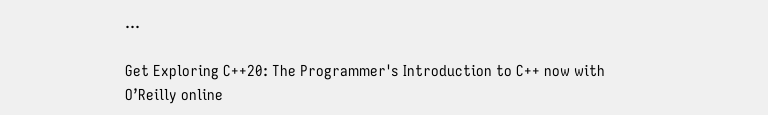...

Get Exploring C++20: The Programmer's Introduction to C++ now with O’Reilly online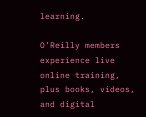learning.

O’Reilly members experience live online training, plus books, videos, and digital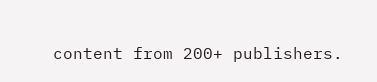content from 200+ publishers.